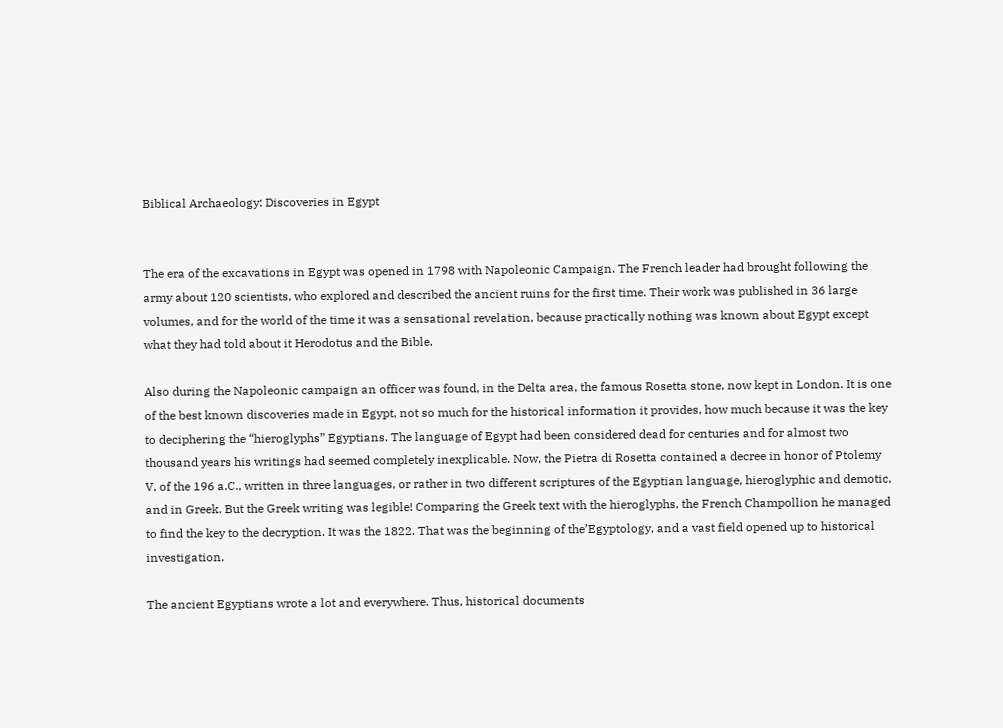Biblical Archaeology: Discoveries in Egypt


The era of the excavations in Egypt was opened in 1798 with Napoleonic Campaign. The French leader had brought following the army about 120 scientists, who explored and described the ancient ruins for the first time. Their work was published in 36 large volumes, and for the world of the time it was a sensational revelation, because practically nothing was known about Egypt except what they had told about it Herodotus and the Bible.

Also during the Napoleonic campaign an officer was found, in the Delta area, the famous Rosetta stone, now kept in London. It is one of the best known discoveries made in Egypt, not so much for the historical information it provides, how much because it was the key to deciphering the “hieroglyphs” Egyptians. The language of Egypt had been considered dead for centuries and for almost two thousand years his writings had seemed completely inexplicable. Now, the Pietra di Rosetta contained a decree in honor of Ptolemy V, of the 196 a.C., written in three languages, or rather in two different scriptures of the Egyptian language, hieroglyphic and demotic, and in Greek. But the Greek writing was legible! Comparing the Greek text with the hieroglyphs, the French Champollion he managed to find the key to the decryption. It was the 1822. That was the beginning of the’Egyptology, and a vast field opened up to historical investigation.

The ancient Egyptians wrote a lot and everywhere. Thus, historical documents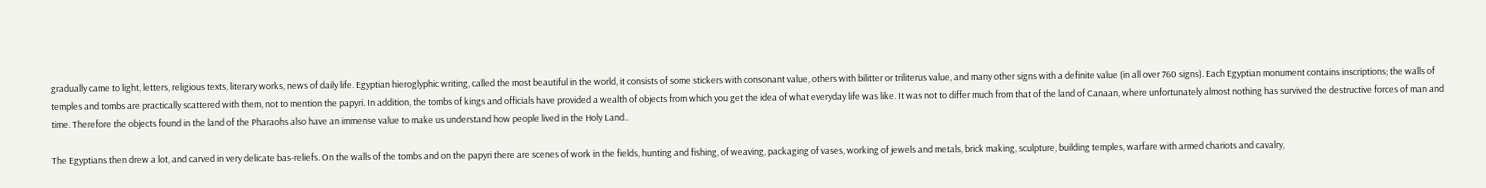gradually came to light, letters, religious texts, literary works, news of daily life. Egyptian hieroglyphic writing, called the most beautiful in the world, it consists of some stickers with consonant value, others with bilitter or triliterus value, and many other signs with a definite value (in all over 760 signs). Each Egyptian monument contains inscriptions; the walls of temples and tombs are practically scattered with them, not to mention the papyri. In addition, the tombs of kings and officials have provided a wealth of objects from which you get the idea of what everyday life was like. It was not to differ much from that of the land of Canaan, where unfortunately almost nothing has survived the destructive forces of man and time. Therefore the objects found in the land of the Pharaohs also have an immense value to make us understand how people lived in the Holy Land..

The Egyptians then drew a lot, and carved in very delicate bas-reliefs. On the walls of the tombs and on the papyri there are scenes of work in the fields, hunting and fishing, of weaving, packaging of vases, working of jewels and metals, brick making, sculpture, building temples, warfare with armed chariots and cavalry,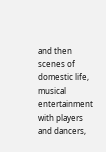and then scenes of domestic life, musical entertainment with players and dancers,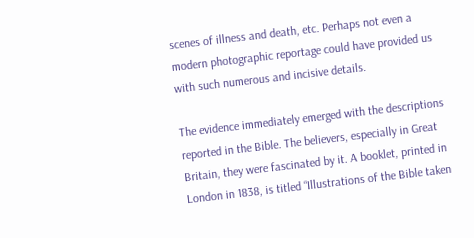scenes of illness and death, etc. Perhaps not even a modern photographic reportage could have provided us with such numerous and incisive details.

The evidence immediately emerged with the descriptions reported in the Bible. The believers, especially in Great Britain, they were fascinated by it. A booklet, printed in London in 1838, is titled “Illustrations of the Bible taken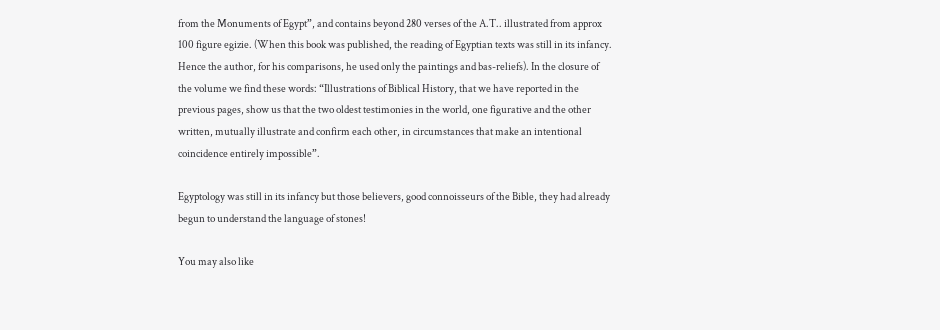from the Monuments of Egypt”, and contains beyond 280 verses of the A.T.. illustrated from approx 100 figure egizie. (When this book was published, the reading of Egyptian texts was still in its infancy. Hence the author, for his comparisons, he used only the paintings and bas-reliefs). In the closure of the volume we find these words: “Illustrations of Biblical History, that we have reported in the previous pages, show us that the two oldest testimonies in the world, one figurative and the other written, mutually illustrate and confirm each other, in circumstances that make an intentional coincidence entirely impossible”.

Egyptology was still in its infancy but those believers, good connoisseurs of the Bible, they had already begun to understand the language of stones!

You may also like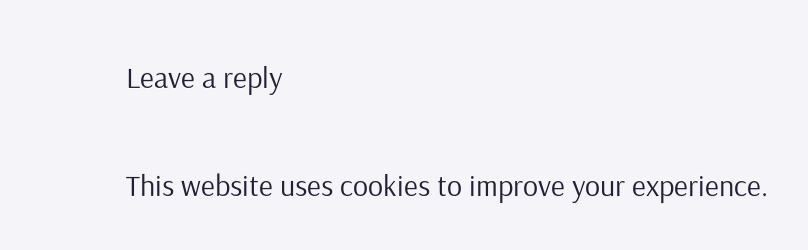Leave a reply

This website uses cookies to improve your experience.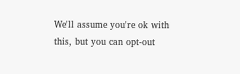We'll assume you're ok with this, but you can opt-out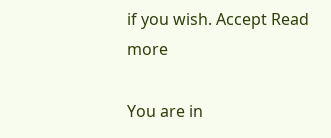if you wish. Accept Read more

You are in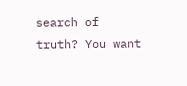search of truth? You want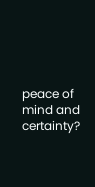peace of mind and certainty?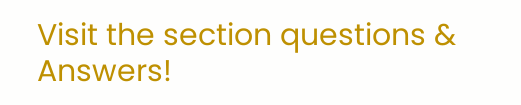Visit the section questions & Answers!